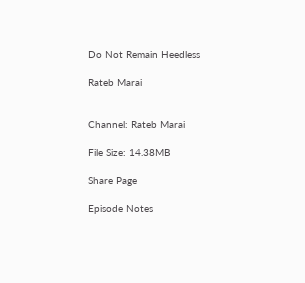Do Not Remain Heedless

Rateb Marai


Channel: Rateb Marai

File Size: 14.38MB

Share Page

Episode Notes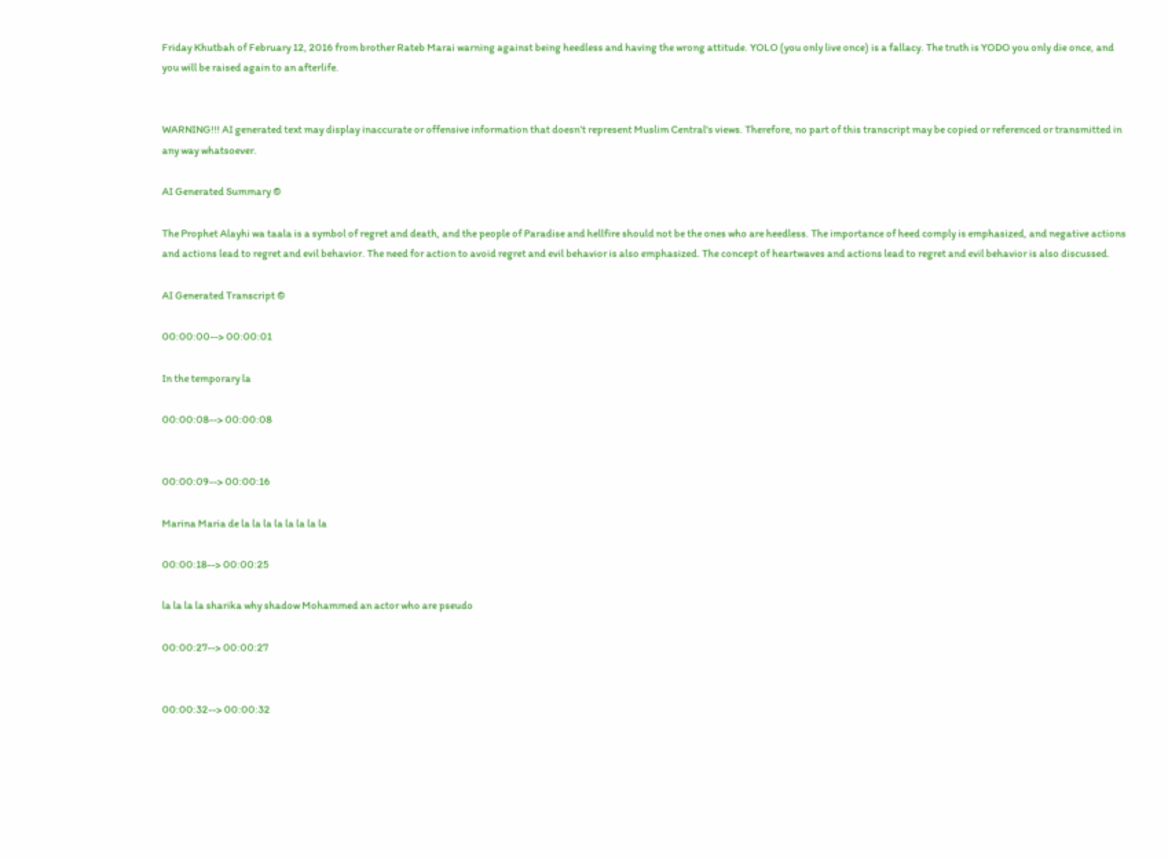Friday Khutbah of February 12, 2016 from brother Rateb Marai warning against being heedless and having the wrong attitude. YOLO (you only live once) is a fallacy. The truth is YODO you only die once, and you will be raised again to an afterlife.


WARNING!!! AI generated text may display inaccurate or offensive information that doesn’t represent Muslim Central's views. Therefore, no part of this transcript may be copied or referenced or transmitted in any way whatsoever.

AI Generated Summary ©

The Prophet Alayhi wa taala is a symbol of regret and death, and the people of Paradise and hellfire should not be the ones who are heedless. The importance of heed comply is emphasized, and negative actions and actions lead to regret and evil behavior. The need for action to avoid regret and evil behavior is also emphasized. The concept of heartwaves and actions lead to regret and evil behavior is also discussed.

AI Generated Transcript ©

00:00:00--> 00:00:01

In the temporary la

00:00:08--> 00:00:08


00:00:09--> 00:00:16

Marina Maria de la la la la la la la la

00:00:18--> 00:00:25

la la la la sharika why shadow Mohammed an actor who are pseudo

00:00:27--> 00:00:27


00:00:32--> 00:00:32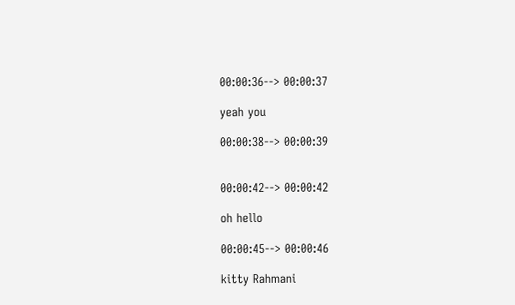00:00:36--> 00:00:37

yeah you

00:00:38--> 00:00:39


00:00:42--> 00:00:42

oh hello

00:00:45--> 00:00:46

kitty Rahmani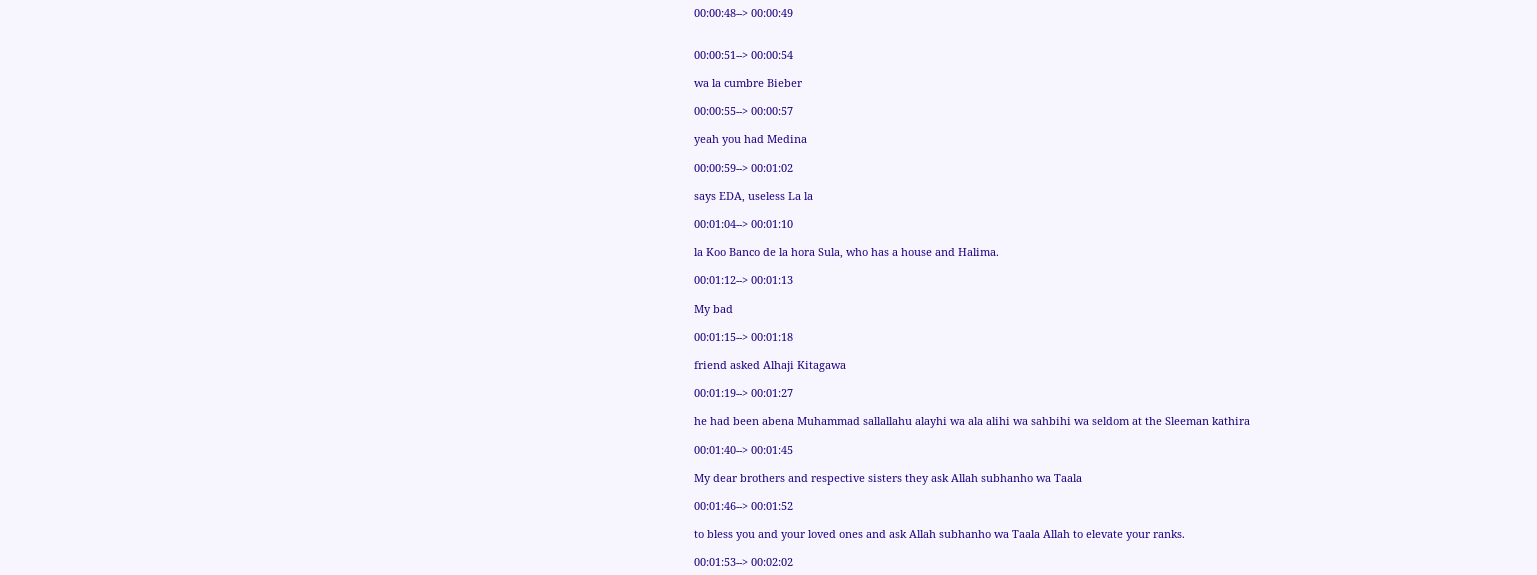00:00:48--> 00:00:49


00:00:51--> 00:00:54

wa la cumbre Bieber

00:00:55--> 00:00:57

yeah you had Medina

00:00:59--> 00:01:02

says EDA, useless La la

00:01:04--> 00:01:10

la Koo Banco de la hora Sula, who has a house and Halima.

00:01:12--> 00:01:13

My bad

00:01:15--> 00:01:18

friend asked Alhaji Kitagawa

00:01:19--> 00:01:27

he had been abena Muhammad sallallahu alayhi wa ala alihi wa sahbihi wa seldom at the Sleeman kathira

00:01:40--> 00:01:45

My dear brothers and respective sisters they ask Allah subhanho wa Taala

00:01:46--> 00:01:52

to bless you and your loved ones and ask Allah subhanho wa Taala Allah to elevate your ranks.

00:01:53--> 00:02:02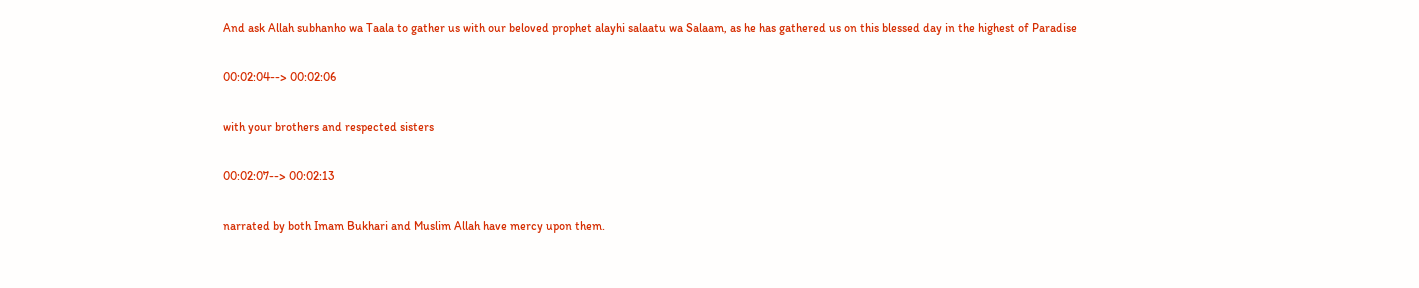And ask Allah subhanho wa Taala to gather us with our beloved prophet alayhi salaatu wa Salaam, as he has gathered us on this blessed day in the highest of Paradise

00:02:04--> 00:02:06

with your brothers and respected sisters

00:02:07--> 00:02:13

narrated by both Imam Bukhari and Muslim Allah have mercy upon them.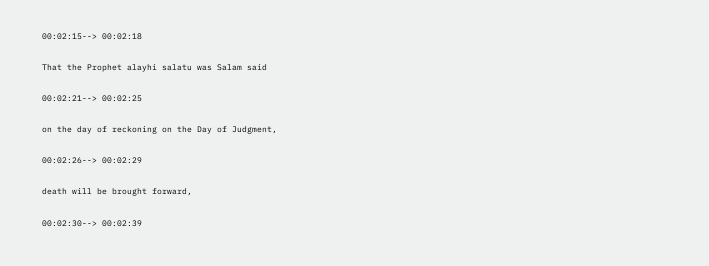00:02:15--> 00:02:18

That the Prophet alayhi salatu was Salam said

00:02:21--> 00:02:25

on the day of reckoning on the Day of Judgment,

00:02:26--> 00:02:29

death will be brought forward,

00:02:30--> 00:02:39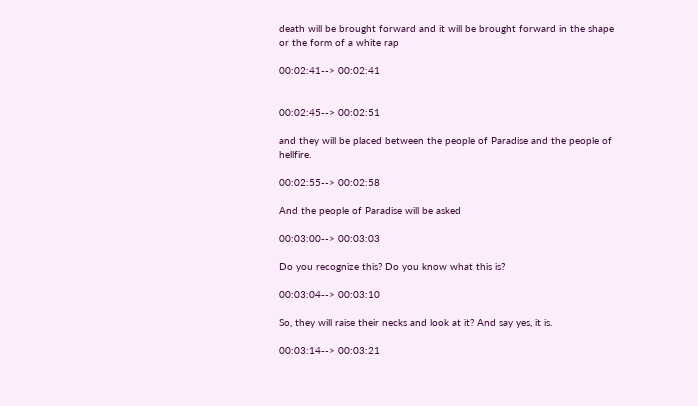death will be brought forward and it will be brought forward in the shape or the form of a white rap

00:02:41--> 00:02:41


00:02:45--> 00:02:51

and they will be placed between the people of Paradise and the people of hellfire.

00:02:55--> 00:02:58

And the people of Paradise will be asked

00:03:00--> 00:03:03

Do you recognize this? Do you know what this is?

00:03:04--> 00:03:10

So, they will raise their necks and look at it? And say yes, it is.

00:03:14--> 00:03:21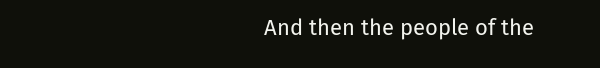And then the people of the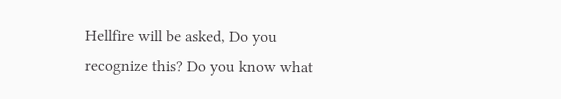Hellfire will be asked, Do you recognize this? Do you know what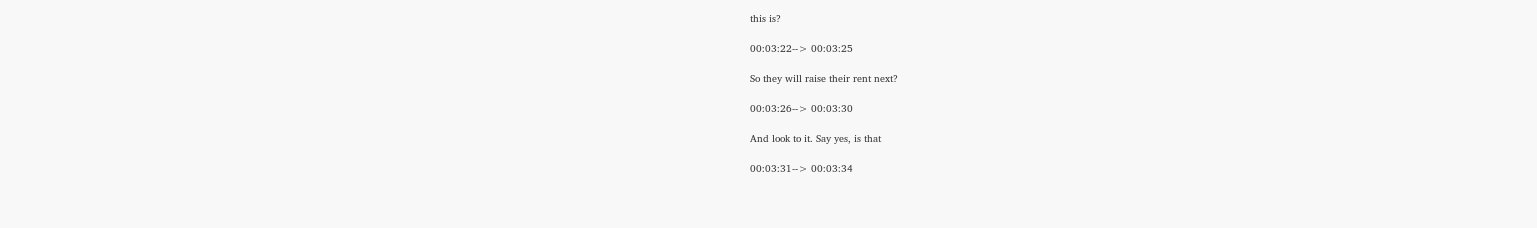this is?

00:03:22--> 00:03:25

So they will raise their rent next?

00:03:26--> 00:03:30

And look to it. Say yes, is that

00:03:31--> 00:03:34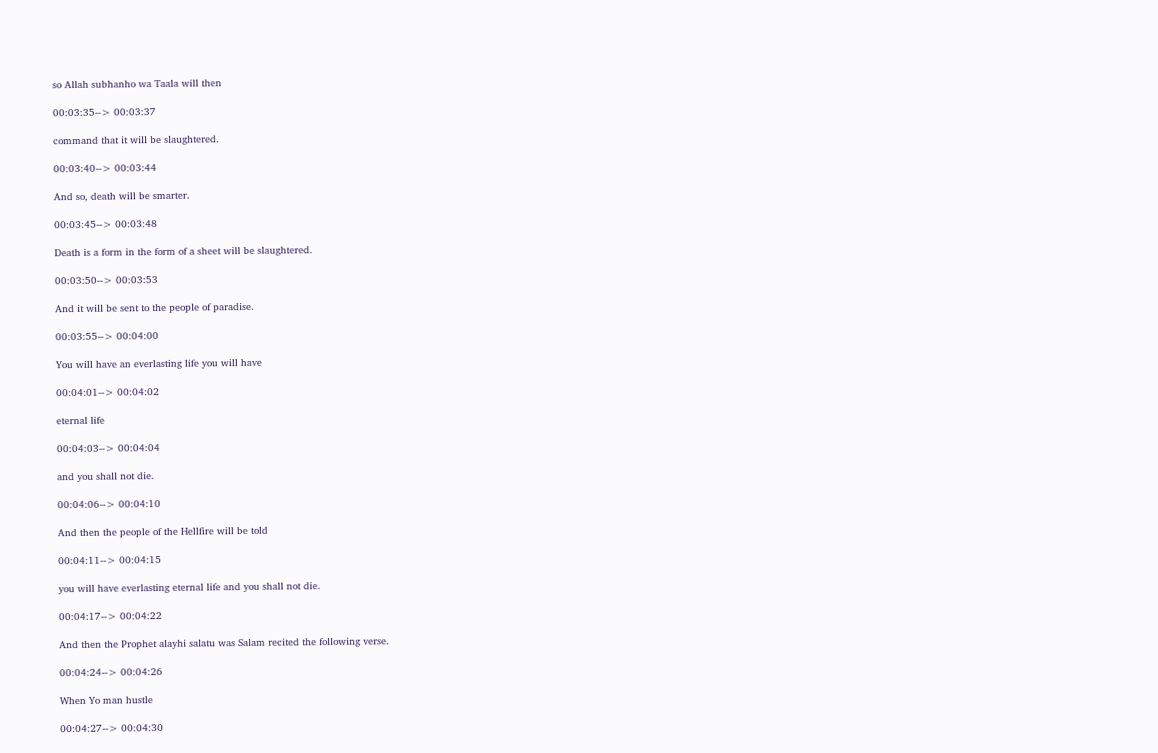so Allah subhanho wa Taala will then

00:03:35--> 00:03:37

command that it will be slaughtered.

00:03:40--> 00:03:44

And so, death will be smarter.

00:03:45--> 00:03:48

Death is a form in the form of a sheet will be slaughtered.

00:03:50--> 00:03:53

And it will be sent to the people of paradise.

00:03:55--> 00:04:00

You will have an everlasting life you will have

00:04:01--> 00:04:02

eternal life

00:04:03--> 00:04:04

and you shall not die.

00:04:06--> 00:04:10

And then the people of the Hellfire will be told

00:04:11--> 00:04:15

you will have everlasting eternal life and you shall not die.

00:04:17--> 00:04:22

And then the Prophet alayhi salatu was Salam recited the following verse.

00:04:24--> 00:04:26

When Yo man hustle

00:04:27--> 00:04:30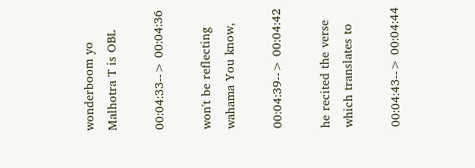wonderboom yo Malhotra T is OBL

00:04:33--> 00:04:36

won't be reflecting wahama You know,

00:04:39--> 00:04:42

he recited the verse which translates to

00:04:43--> 00:04:44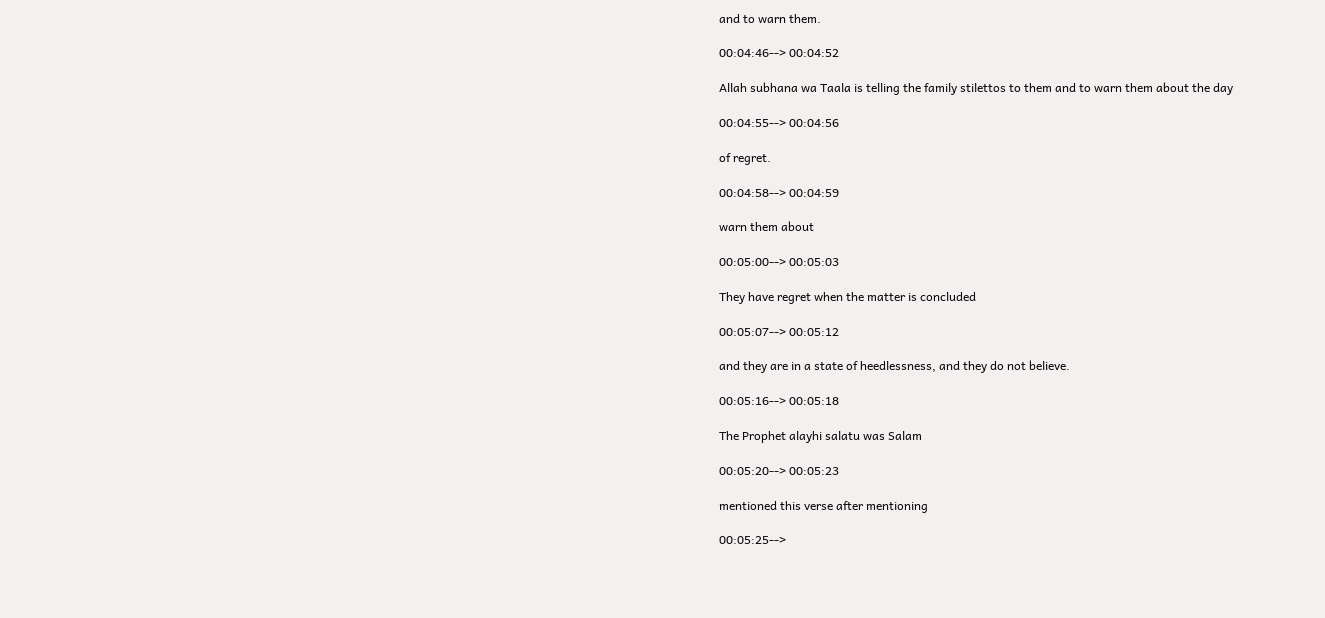and to warn them.

00:04:46--> 00:04:52

Allah subhana wa Taala is telling the family stilettos to them and to warn them about the day

00:04:55--> 00:04:56

of regret.

00:04:58--> 00:04:59

warn them about

00:05:00--> 00:05:03

They have regret when the matter is concluded

00:05:07--> 00:05:12

and they are in a state of heedlessness, and they do not believe.

00:05:16--> 00:05:18

The Prophet alayhi salatu was Salam

00:05:20--> 00:05:23

mentioned this verse after mentioning

00:05:25-->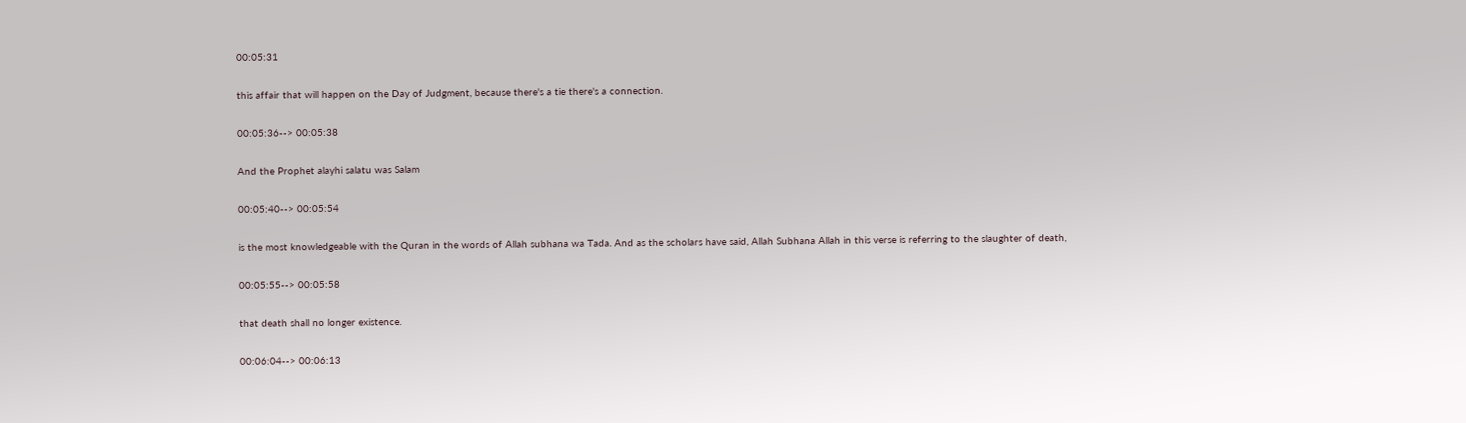00:05:31

this affair that will happen on the Day of Judgment, because there's a tie there's a connection.

00:05:36--> 00:05:38

And the Prophet alayhi salatu was Salam

00:05:40--> 00:05:54

is the most knowledgeable with the Quran in the words of Allah subhana wa Tada. And as the scholars have said, Allah Subhana Allah in this verse is referring to the slaughter of death,

00:05:55--> 00:05:58

that death shall no longer existence.

00:06:04--> 00:06:13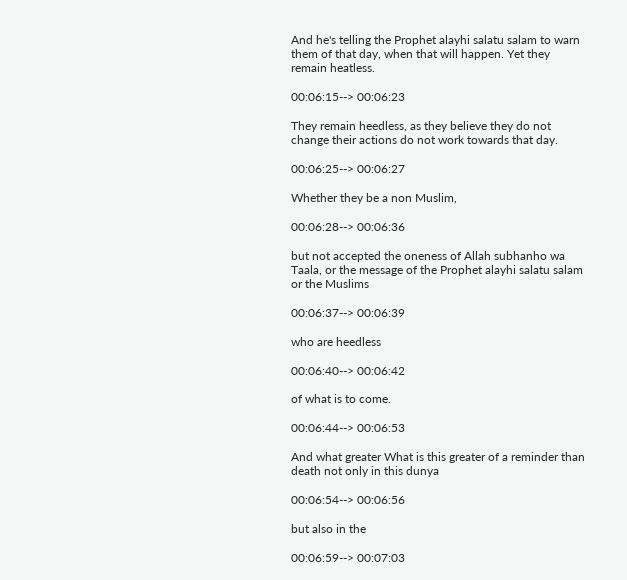And he's telling the Prophet alayhi salatu salam to warn them of that day, when that will happen. Yet they remain heatless.

00:06:15--> 00:06:23

They remain heedless, as they believe they do not change their actions do not work towards that day.

00:06:25--> 00:06:27

Whether they be a non Muslim,

00:06:28--> 00:06:36

but not accepted the oneness of Allah subhanho wa Taala, or the message of the Prophet alayhi salatu salam or the Muslims

00:06:37--> 00:06:39

who are heedless

00:06:40--> 00:06:42

of what is to come.

00:06:44--> 00:06:53

And what greater What is this greater of a reminder than death not only in this dunya

00:06:54--> 00:06:56

but also in the

00:06:59--> 00:07:03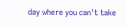day where you can't take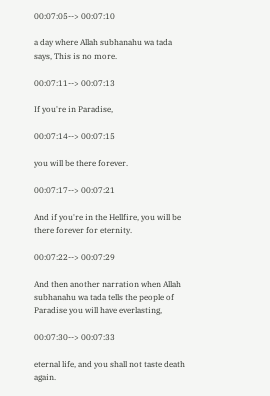00:07:05--> 00:07:10

a day where Allah subhanahu wa tada says, This is no more.

00:07:11--> 00:07:13

If you're in Paradise,

00:07:14--> 00:07:15

you will be there forever.

00:07:17--> 00:07:21

And if you're in the Hellfire, you will be there forever for eternity.

00:07:22--> 00:07:29

And then another narration when Allah subhanahu wa tada tells the people of Paradise you will have everlasting,

00:07:30--> 00:07:33

eternal life, and you shall not taste death again.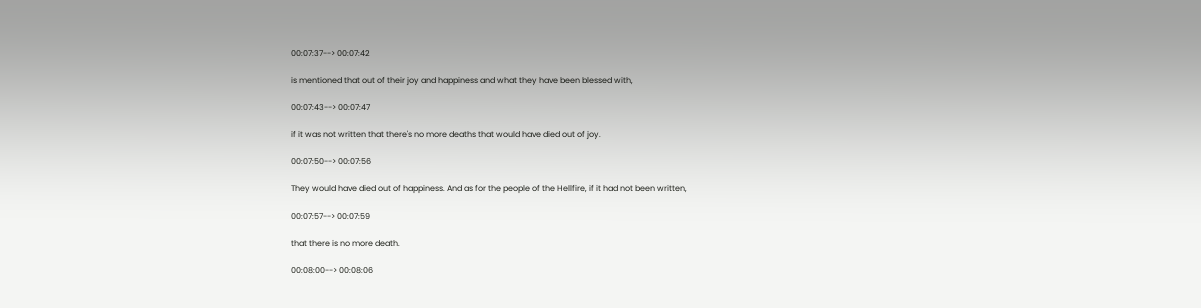00:07:37--> 00:07:42

is mentioned that out of their joy and happiness and what they have been blessed with,

00:07:43--> 00:07:47

if it was not written that there's no more deaths that would have died out of joy.

00:07:50--> 00:07:56

They would have died out of happiness. And as for the people of the Hellfire, if it had not been written,

00:07:57--> 00:07:59

that there is no more death.

00:08:00--> 00:08:06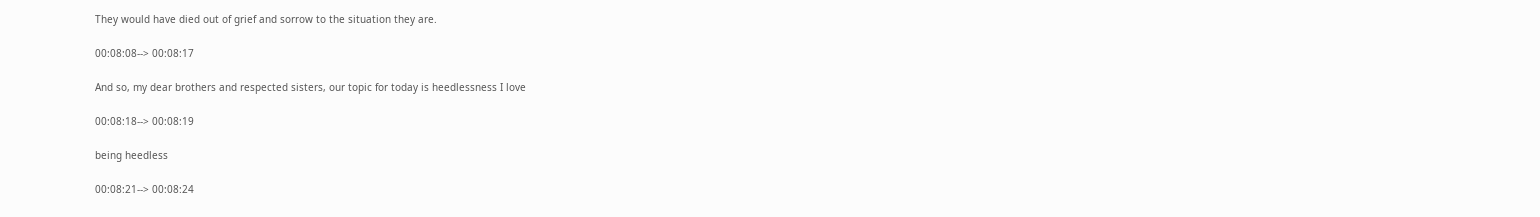They would have died out of grief and sorrow to the situation they are.

00:08:08--> 00:08:17

And so, my dear brothers and respected sisters, our topic for today is heedlessness I love

00:08:18--> 00:08:19

being heedless

00:08:21--> 00:08:24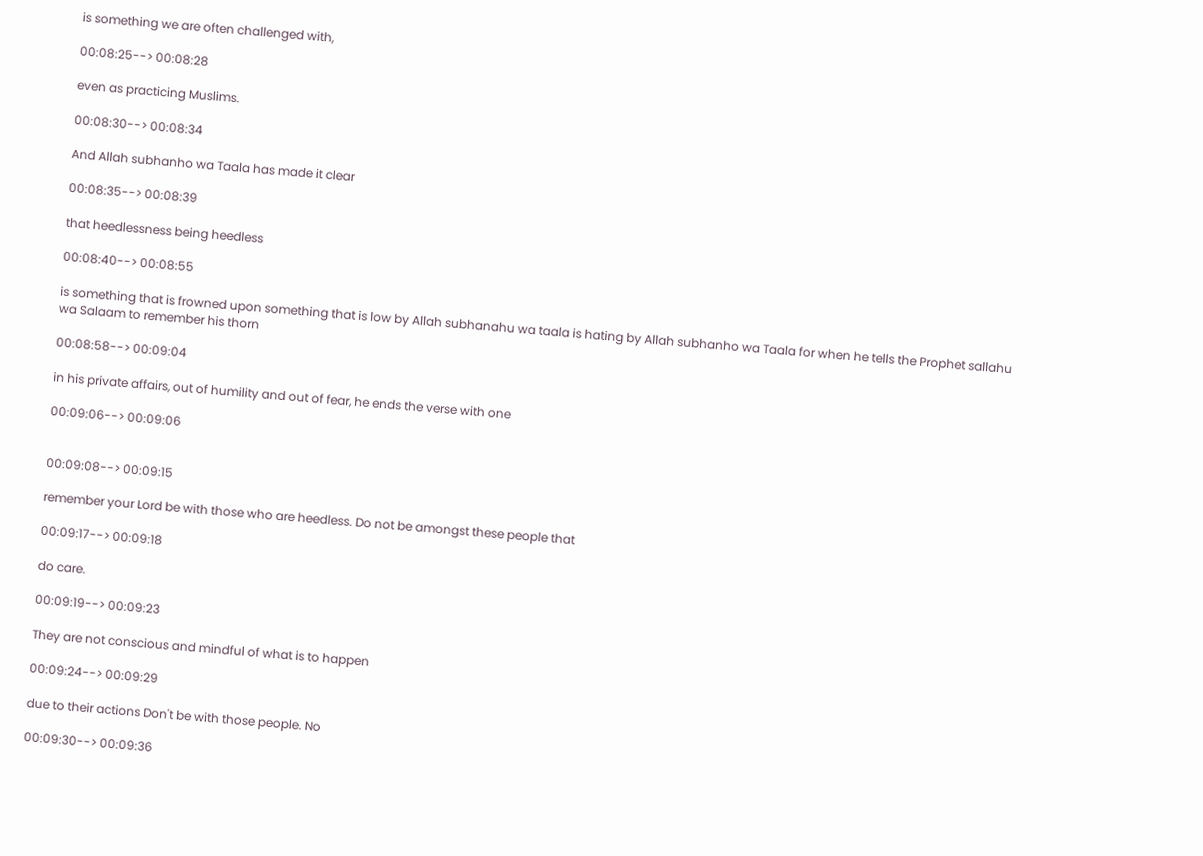is something we are often challenged with,

00:08:25--> 00:08:28

even as practicing Muslims.

00:08:30--> 00:08:34

And Allah subhanho wa Taala has made it clear

00:08:35--> 00:08:39

that heedlessness being heedless

00:08:40--> 00:08:55

is something that is frowned upon something that is low by Allah subhanahu wa taala is hating by Allah subhanho wa Taala for when he tells the Prophet sallahu wa Salaam to remember his thorn

00:08:58--> 00:09:04

in his private affairs, out of humility and out of fear, he ends the verse with one

00:09:06--> 00:09:06


00:09:08--> 00:09:15

remember your Lord be with those who are heedless. Do not be amongst these people that

00:09:17--> 00:09:18

do care.

00:09:19--> 00:09:23

They are not conscious and mindful of what is to happen

00:09:24--> 00:09:29

due to their actions Don't be with those people. No

00:09:30--> 00:09:36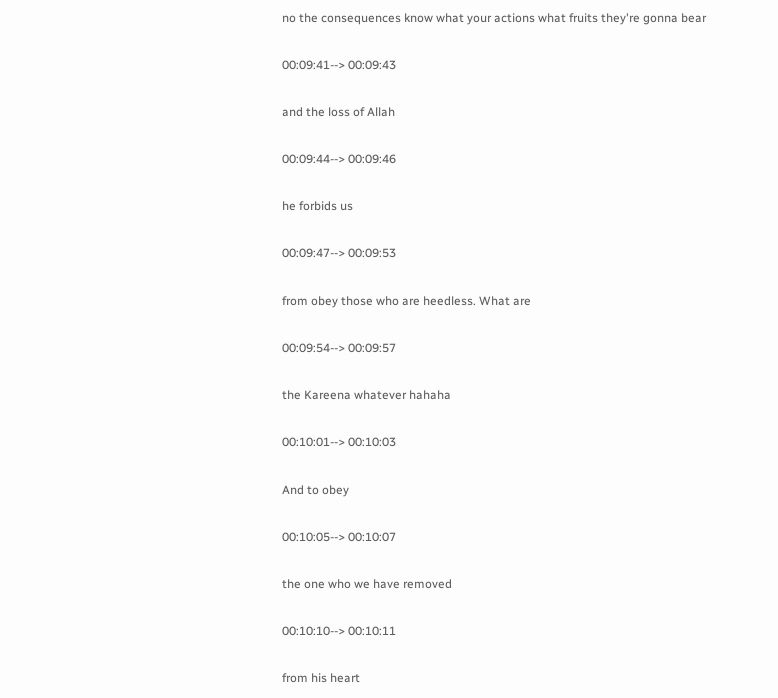no the consequences know what your actions what fruits they're gonna bear

00:09:41--> 00:09:43

and the loss of Allah

00:09:44--> 00:09:46

he forbids us

00:09:47--> 00:09:53

from obey those who are heedless. What are

00:09:54--> 00:09:57

the Kareena whatever hahaha

00:10:01--> 00:10:03

And to obey

00:10:05--> 00:10:07

the one who we have removed

00:10:10--> 00:10:11

from his heart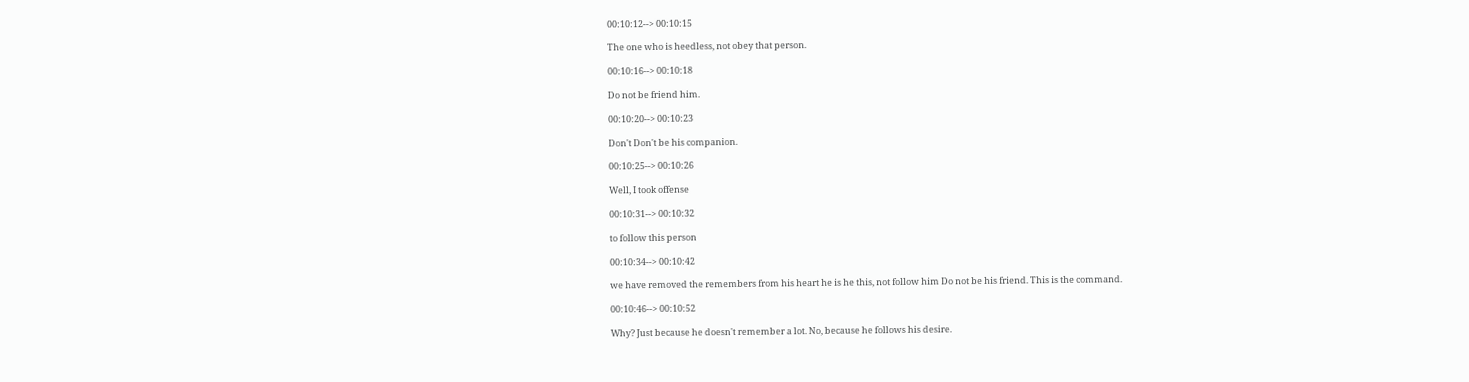00:10:12--> 00:10:15

The one who is heedless, not obey that person.

00:10:16--> 00:10:18

Do not be friend him.

00:10:20--> 00:10:23

Don't Don't be his companion.

00:10:25--> 00:10:26

Well, I took offense

00:10:31--> 00:10:32

to follow this person

00:10:34--> 00:10:42

we have removed the remembers from his heart he is he this, not follow him Do not be his friend. This is the command.

00:10:46--> 00:10:52

Why? Just because he doesn't remember a lot. No, because he follows his desire.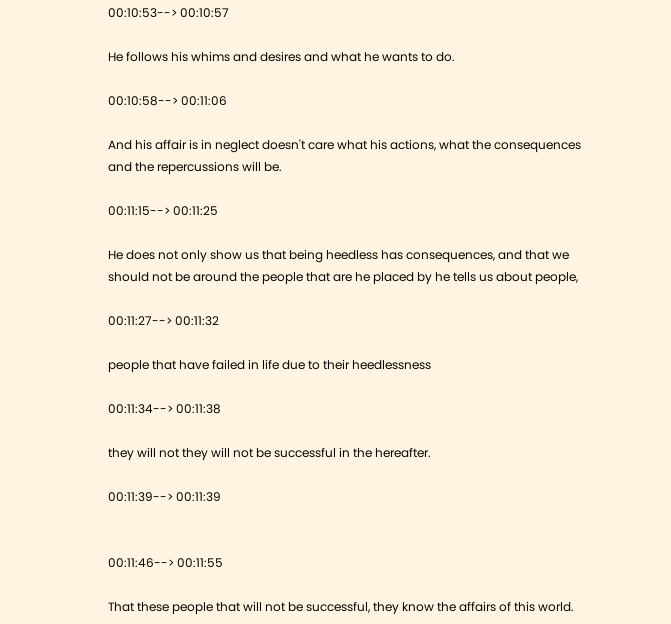00:10:53--> 00:10:57

He follows his whims and desires and what he wants to do.

00:10:58--> 00:11:06

And his affair is in neglect doesn't care what his actions, what the consequences and the repercussions will be.

00:11:15--> 00:11:25

He does not only show us that being heedless has consequences, and that we should not be around the people that are he placed by he tells us about people,

00:11:27--> 00:11:32

people that have failed in life due to their heedlessness

00:11:34--> 00:11:38

they will not they will not be successful in the hereafter.

00:11:39--> 00:11:39


00:11:46--> 00:11:55

That these people that will not be successful, they know the affairs of this world.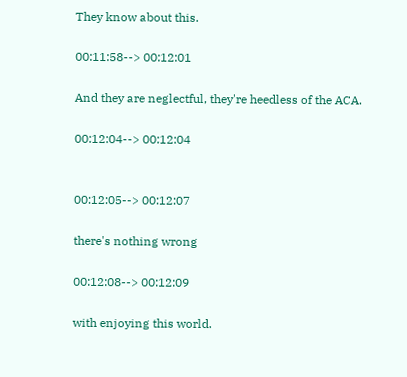They know about this.

00:11:58--> 00:12:01

And they are neglectful, they're heedless of the ACA.

00:12:04--> 00:12:04


00:12:05--> 00:12:07

there's nothing wrong

00:12:08--> 00:12:09

with enjoying this world.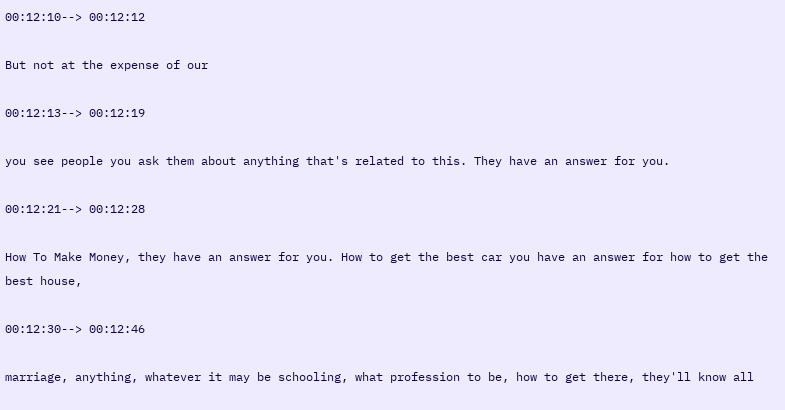00:12:10--> 00:12:12

But not at the expense of our

00:12:13--> 00:12:19

you see people you ask them about anything that's related to this. They have an answer for you.

00:12:21--> 00:12:28

How To Make Money, they have an answer for you. How to get the best car you have an answer for how to get the best house,

00:12:30--> 00:12:46

marriage, anything, whatever it may be schooling, what profession to be, how to get there, they'll know all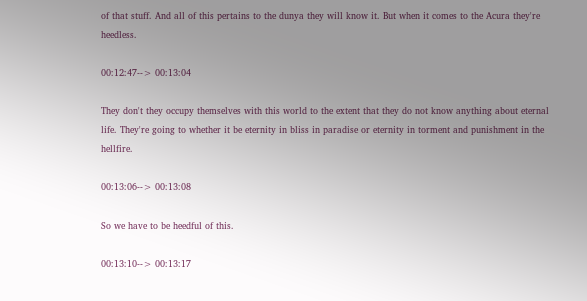of that stuff. And all of this pertains to the dunya they will know it. But when it comes to the Acura they're heedless.

00:12:47--> 00:13:04

They don't they occupy themselves with this world to the extent that they do not know anything about eternal life. They're going to whether it be eternity in bliss in paradise or eternity in torment and punishment in the hellfire.

00:13:06--> 00:13:08

So we have to be heedful of this.

00:13:10--> 00:13:17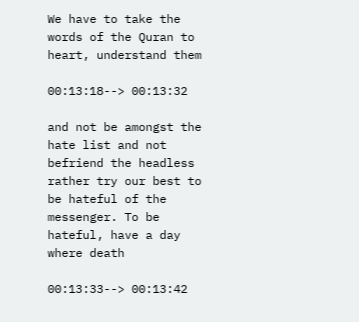We have to take the words of the Quran to heart, understand them

00:13:18--> 00:13:32

and not be amongst the hate list and not befriend the headless rather try our best to be hateful of the messenger. To be hateful, have a day where death

00:13:33--> 00:13:42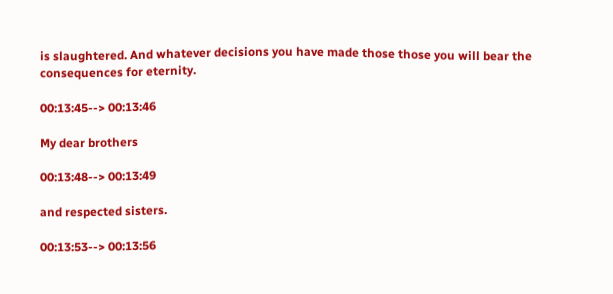is slaughtered. And whatever decisions you have made those those you will bear the consequences for eternity.

00:13:45--> 00:13:46

My dear brothers

00:13:48--> 00:13:49

and respected sisters.

00:13:53--> 00:13:56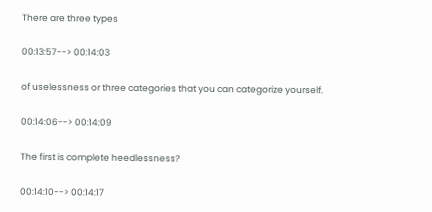There are three types

00:13:57--> 00:14:03

of uselessness or three categories that you can categorize yourself.

00:14:06--> 00:14:09

The first is complete heedlessness?

00:14:10--> 00:14:17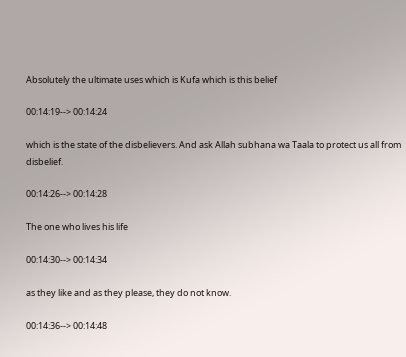Absolutely the ultimate uses which is Kufa which is this belief

00:14:19--> 00:14:24

which is the state of the disbelievers. And ask Allah subhana wa Taala to protect us all from disbelief.

00:14:26--> 00:14:28

The one who lives his life

00:14:30--> 00:14:34

as they like and as they please, they do not know.

00:14:36--> 00:14:48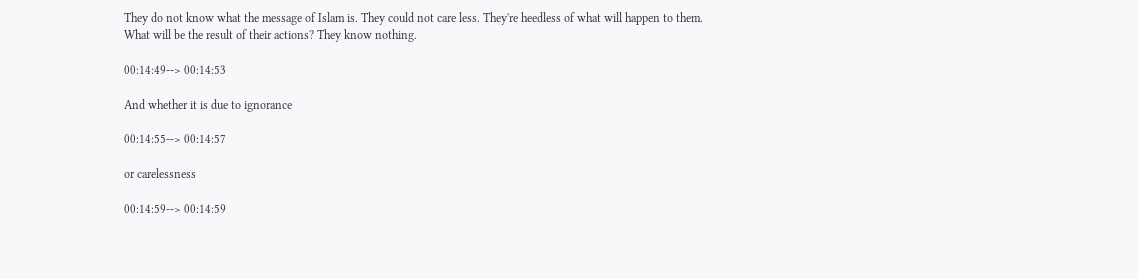They do not know what the message of Islam is. They could not care less. They're heedless of what will happen to them. What will be the result of their actions? They know nothing.

00:14:49--> 00:14:53

And whether it is due to ignorance

00:14:55--> 00:14:57

or carelessness

00:14:59--> 00:14:59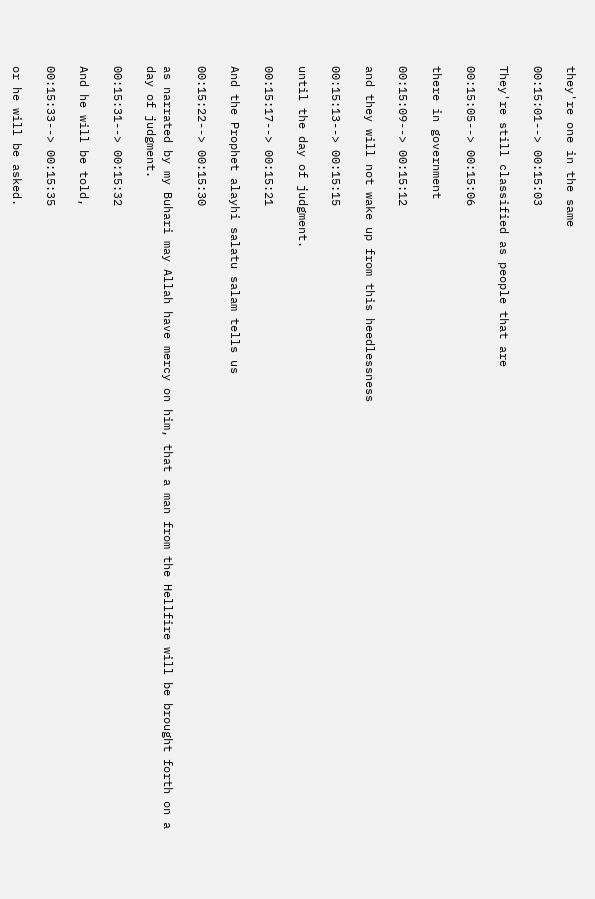they're one in the same

00:15:01--> 00:15:03

They're still classified as people that are

00:15:05--> 00:15:06

there in government

00:15:09--> 00:15:12

and they will not wake up from this heedlessness

00:15:13--> 00:15:15

until the day of judgment.

00:15:17--> 00:15:21

And the Prophet alayhi salatu salam tells us

00:15:22--> 00:15:30

as narrated by my Buhari may Allah have mercy on him, that a man from the Hellfire will be brought forth on a day of judgment.

00:15:31--> 00:15:32

And he will be told,

00:15:33--> 00:15:35

or he will be asked.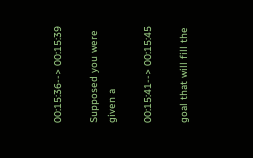00:15:36--> 00:15:39

Supposed you were given a

00:15:41--> 00:15:45

goal that will fill the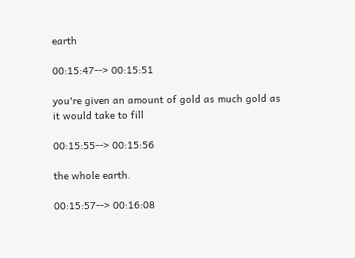earth

00:15:47--> 00:15:51

you're given an amount of gold as much gold as it would take to fill

00:15:55--> 00:15:56

the whole earth.

00:15:57--> 00:16:08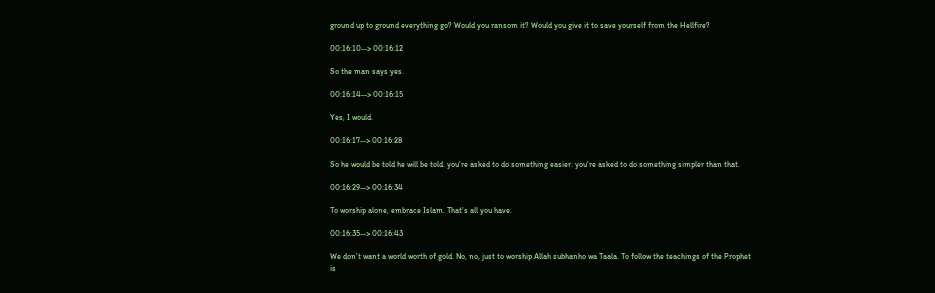ground up to ground everything go? Would you ransom it? Would you give it to save yourself from the Hellfire?

00:16:10--> 00:16:12

So the man says yes.

00:16:14--> 00:16:15

Yes, I would.

00:16:17--> 00:16:28

So he would be told he will be told. you're asked to do something easier. you're asked to do something simpler than that.

00:16:29--> 00:16:34

To worship alone, embrace Islam. That's all you have.

00:16:35--> 00:16:43

We don't want a world worth of gold. No, no, just to worship Allah subhanho wa Taala. To follow the teachings of the Prophet is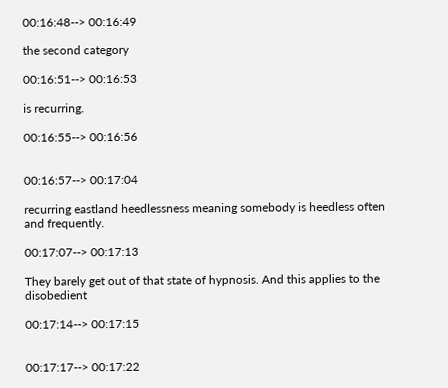00:16:48--> 00:16:49

the second category

00:16:51--> 00:16:53

is recurring.

00:16:55--> 00:16:56


00:16:57--> 00:17:04

recurring eastland heedlessness meaning somebody is heedless often and frequently.

00:17:07--> 00:17:13

They barely get out of that state of hypnosis. And this applies to the disobedient

00:17:14--> 00:17:15


00:17:17--> 00:17:22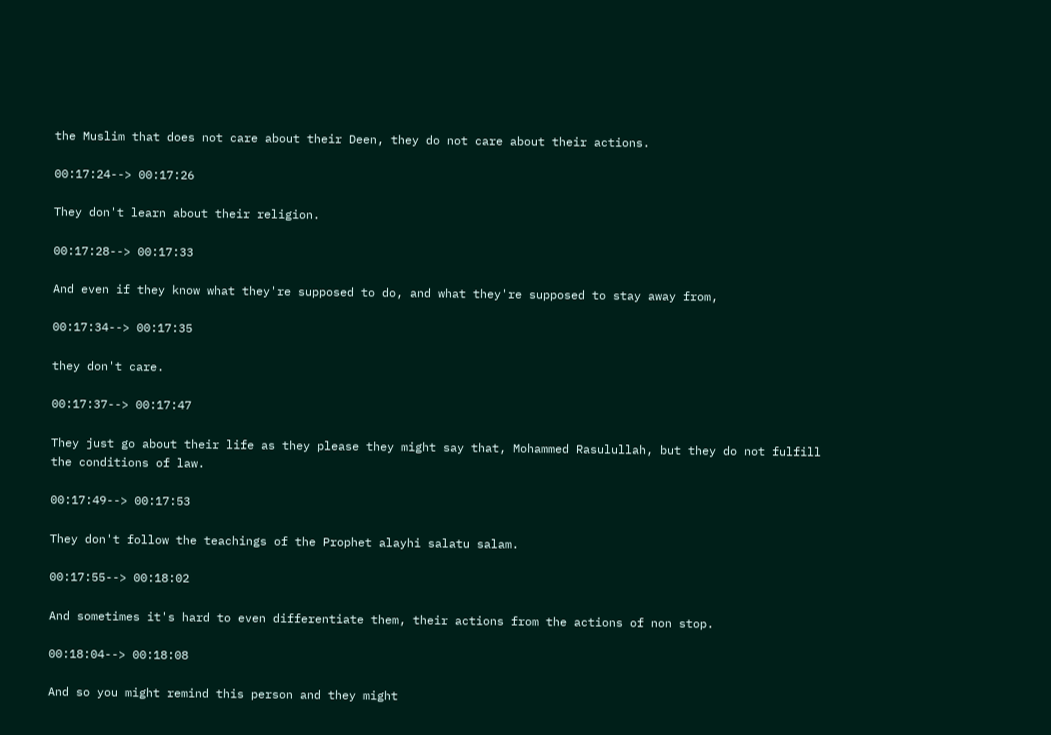the Muslim that does not care about their Deen, they do not care about their actions.

00:17:24--> 00:17:26

They don't learn about their religion.

00:17:28--> 00:17:33

And even if they know what they're supposed to do, and what they're supposed to stay away from,

00:17:34--> 00:17:35

they don't care.

00:17:37--> 00:17:47

They just go about their life as they please they might say that, Mohammed Rasulullah, but they do not fulfill the conditions of law.

00:17:49--> 00:17:53

They don't follow the teachings of the Prophet alayhi salatu salam.

00:17:55--> 00:18:02

And sometimes it's hard to even differentiate them, their actions from the actions of non stop.

00:18:04--> 00:18:08

And so you might remind this person and they might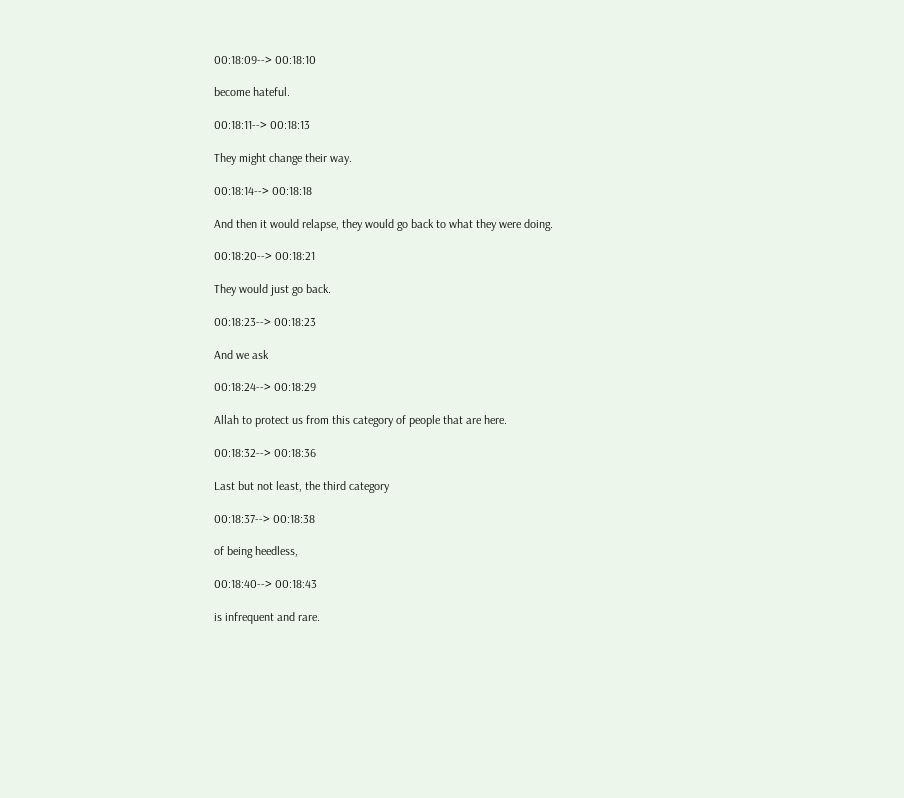00:18:09--> 00:18:10

become hateful.

00:18:11--> 00:18:13

They might change their way.

00:18:14--> 00:18:18

And then it would relapse, they would go back to what they were doing.

00:18:20--> 00:18:21

They would just go back.

00:18:23--> 00:18:23

And we ask

00:18:24--> 00:18:29

Allah to protect us from this category of people that are here.

00:18:32--> 00:18:36

Last but not least, the third category

00:18:37--> 00:18:38

of being heedless,

00:18:40--> 00:18:43

is infrequent and rare.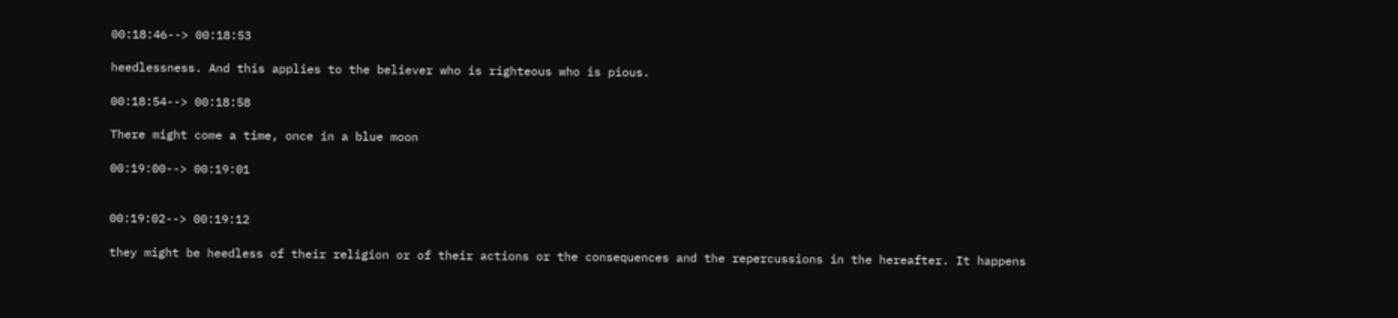00:18:46--> 00:18:53

heedlessness. And this applies to the believer who is righteous who is pious.

00:18:54--> 00:18:58

There might come a time, once in a blue moon

00:19:00--> 00:19:01


00:19:02--> 00:19:12

they might be heedless of their religion or of their actions or the consequences and the repercussions in the hereafter. It happens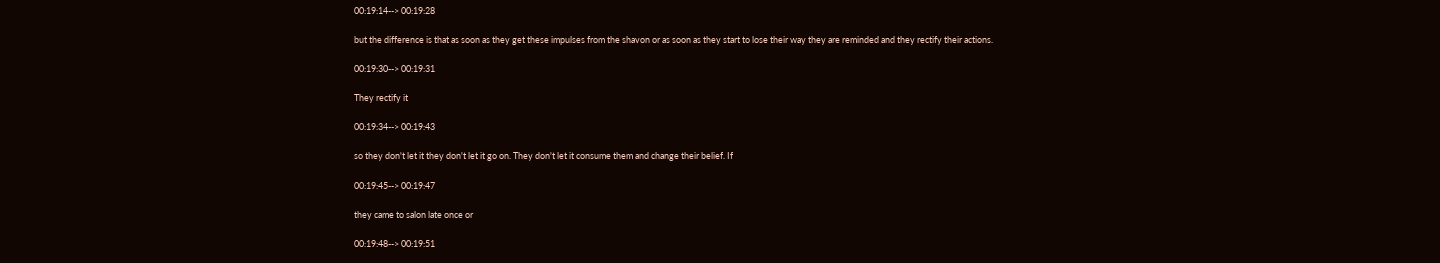00:19:14--> 00:19:28

but the difference is that as soon as they get these impulses from the shavon or as soon as they start to lose their way they are reminded and they rectify their actions.

00:19:30--> 00:19:31

They rectify it

00:19:34--> 00:19:43

so they don't let it they don't let it go on. They don't let it consume them and change their belief. If

00:19:45--> 00:19:47

they came to salon late once or

00:19:48--> 00:19:51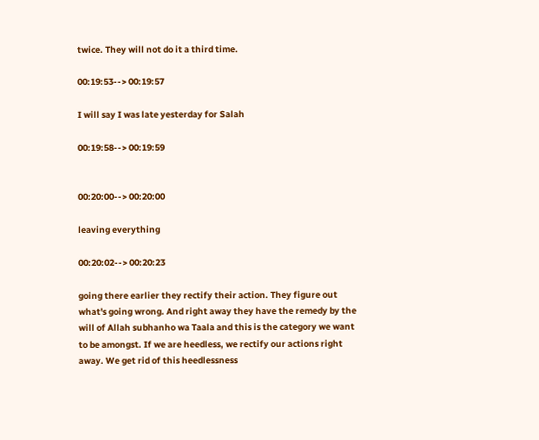twice. They will not do it a third time.

00:19:53--> 00:19:57

I will say I was late yesterday for Salah

00:19:58--> 00:19:59


00:20:00--> 00:20:00

leaving everything

00:20:02--> 00:20:23

going there earlier they rectify their action. They figure out what's going wrong. And right away they have the remedy by the will of Allah subhanho wa Taala and this is the category we want to be amongst. If we are heedless, we rectify our actions right away. We get rid of this heedlessness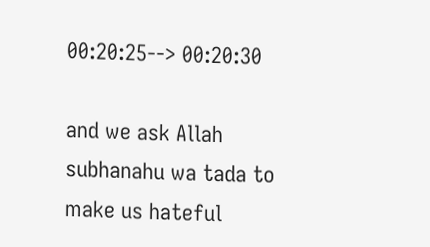00:20:25--> 00:20:30

and we ask Allah subhanahu wa tada to make us hateful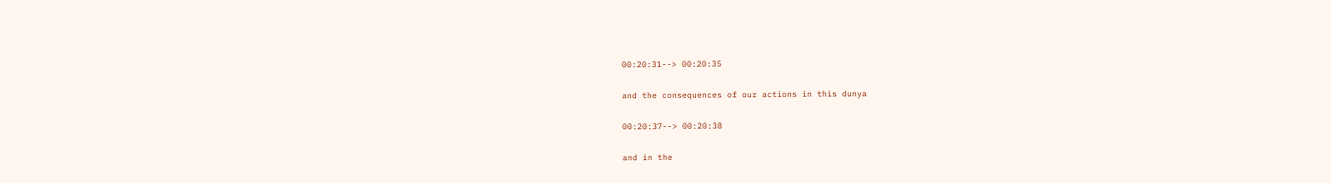00:20:31--> 00:20:35

and the consequences of our actions in this dunya

00:20:37--> 00:20:38

and in the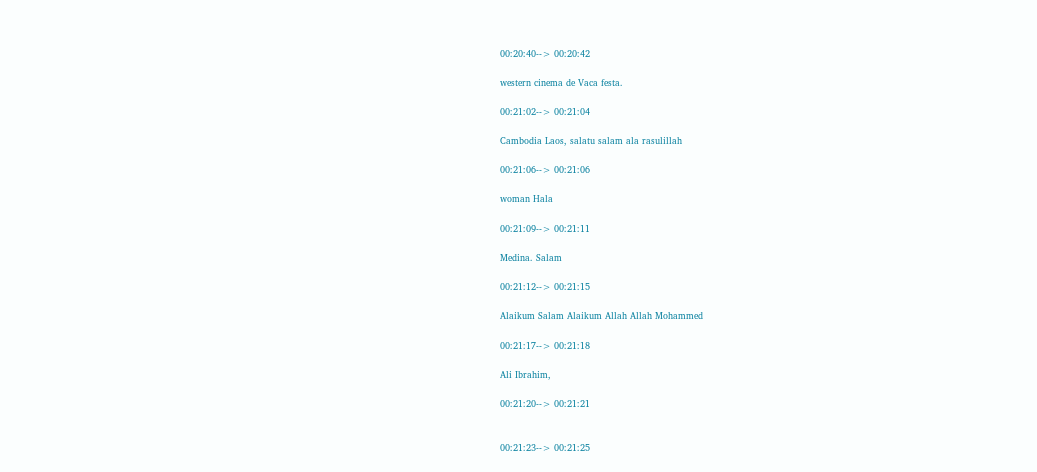00:20:40--> 00:20:42

western cinema de Vaca festa.

00:21:02--> 00:21:04

Cambodia Laos, salatu salam ala rasulillah

00:21:06--> 00:21:06

woman Hala

00:21:09--> 00:21:11

Medina. Salam

00:21:12--> 00:21:15

Alaikum Salam Alaikum Allah Allah Mohammed

00:21:17--> 00:21:18

Ali Ibrahim,

00:21:20--> 00:21:21


00:21:23--> 00:21:25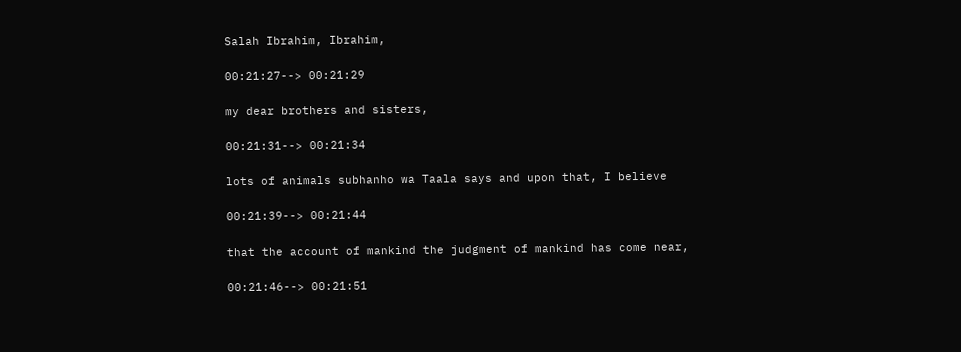Salah Ibrahim, Ibrahim,

00:21:27--> 00:21:29

my dear brothers and sisters,

00:21:31--> 00:21:34

lots of animals subhanho wa Taala says and upon that, I believe

00:21:39--> 00:21:44

that the account of mankind the judgment of mankind has come near,

00:21:46--> 00:21:51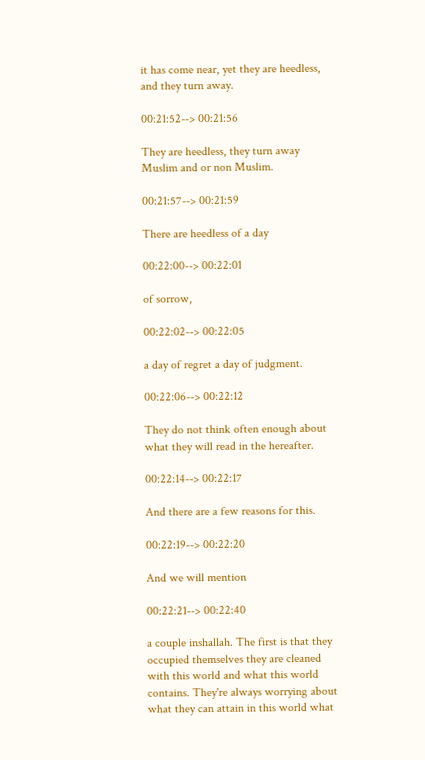it has come near, yet they are heedless, and they turn away.

00:21:52--> 00:21:56

They are heedless, they turn away Muslim and or non Muslim.

00:21:57--> 00:21:59

There are heedless of a day

00:22:00--> 00:22:01

of sorrow,

00:22:02--> 00:22:05

a day of regret a day of judgment.

00:22:06--> 00:22:12

They do not think often enough about what they will read in the hereafter.

00:22:14--> 00:22:17

And there are a few reasons for this.

00:22:19--> 00:22:20

And we will mention

00:22:21--> 00:22:40

a couple inshallah. The first is that they occupied themselves they are cleaned with this world and what this world contains. They're always worrying about what they can attain in this world what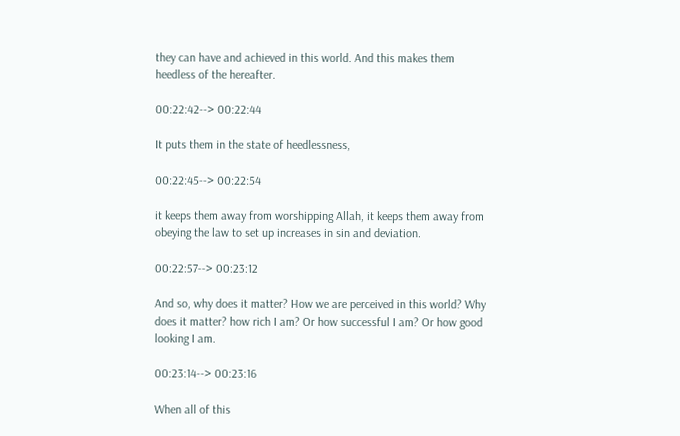they can have and achieved in this world. And this makes them heedless of the hereafter.

00:22:42--> 00:22:44

It puts them in the state of heedlessness,

00:22:45--> 00:22:54

it keeps them away from worshipping Allah, it keeps them away from obeying the law to set up increases in sin and deviation.

00:22:57--> 00:23:12

And so, why does it matter? How we are perceived in this world? Why does it matter? how rich I am? Or how successful I am? Or how good looking I am.

00:23:14--> 00:23:16

When all of this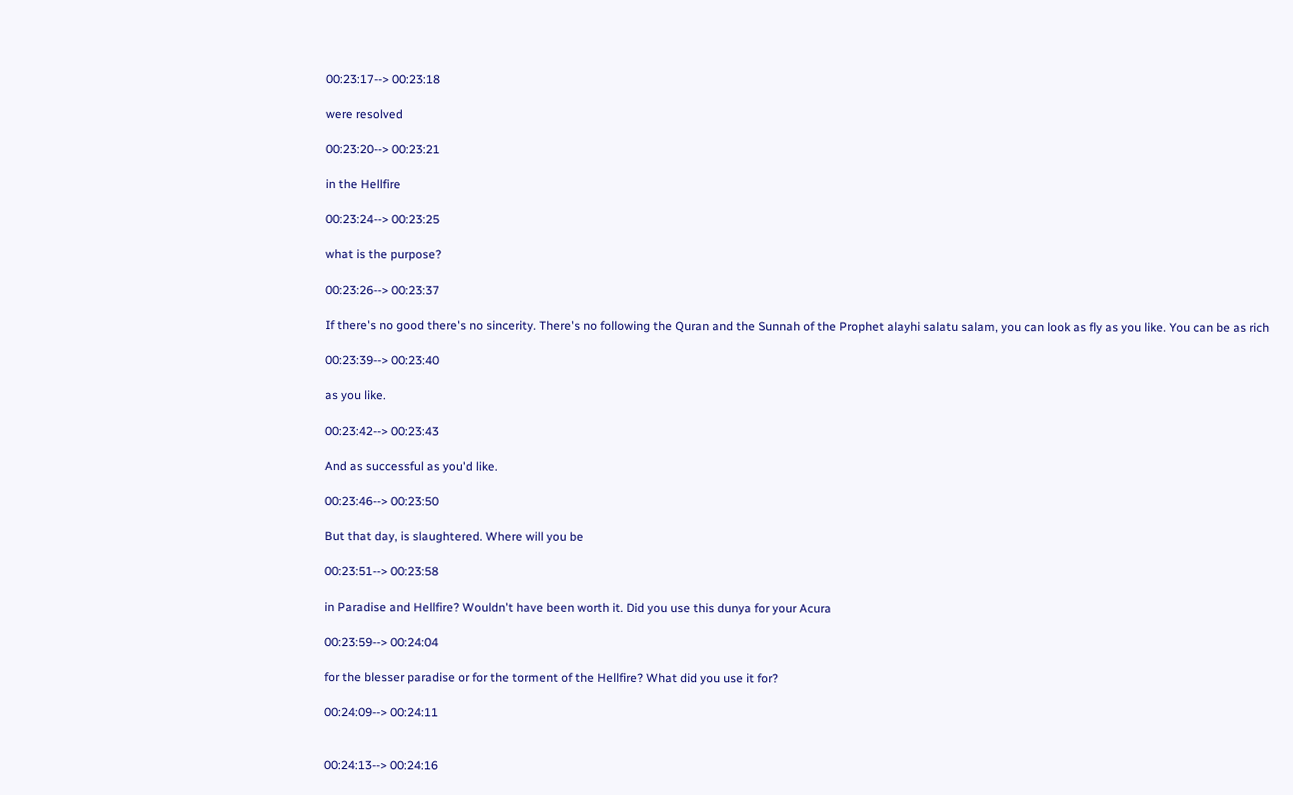00:23:17--> 00:23:18

were resolved

00:23:20--> 00:23:21

in the Hellfire

00:23:24--> 00:23:25

what is the purpose?

00:23:26--> 00:23:37

If there's no good there's no sincerity. There's no following the Quran and the Sunnah of the Prophet alayhi salatu salam, you can look as fly as you like. You can be as rich

00:23:39--> 00:23:40

as you like.

00:23:42--> 00:23:43

And as successful as you'd like.

00:23:46--> 00:23:50

But that day, is slaughtered. Where will you be

00:23:51--> 00:23:58

in Paradise and Hellfire? Wouldn't have been worth it. Did you use this dunya for your Acura

00:23:59--> 00:24:04

for the blesser paradise or for the torment of the Hellfire? What did you use it for?

00:24:09--> 00:24:11


00:24:13--> 00:24:16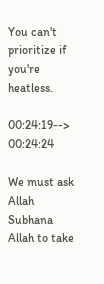You can't prioritize if you're heatless.

00:24:19--> 00:24:24

We must ask Allah Subhana Allah to take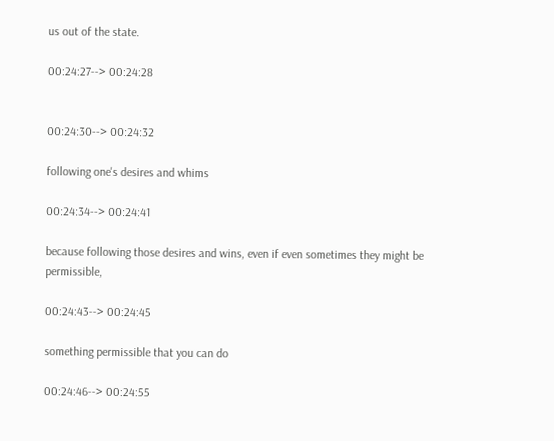us out of the state.

00:24:27--> 00:24:28


00:24:30--> 00:24:32

following one's desires and whims

00:24:34--> 00:24:41

because following those desires and wins, even if even sometimes they might be permissible,

00:24:43--> 00:24:45

something permissible that you can do

00:24:46--> 00:24:55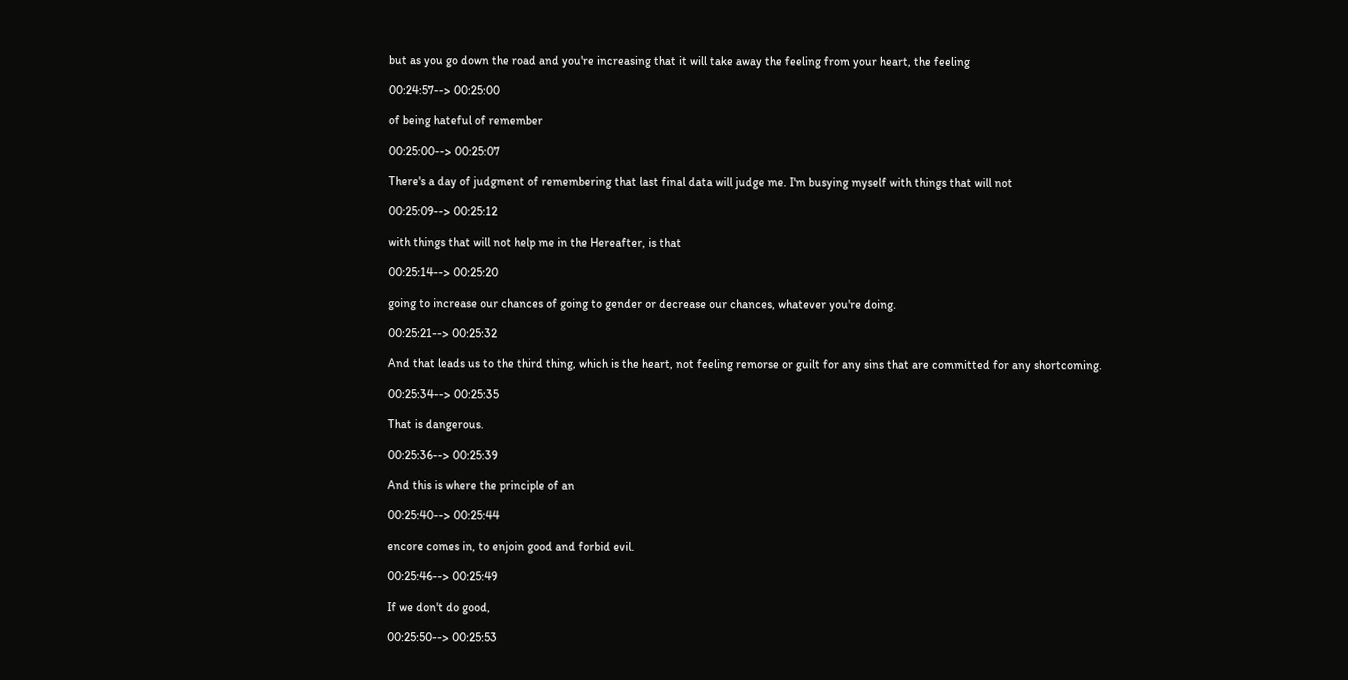but as you go down the road and you're increasing that it will take away the feeling from your heart, the feeling

00:24:57--> 00:25:00

of being hateful of remember

00:25:00--> 00:25:07

There's a day of judgment of remembering that last final data will judge me. I'm busying myself with things that will not

00:25:09--> 00:25:12

with things that will not help me in the Hereafter, is that

00:25:14--> 00:25:20

going to increase our chances of going to gender or decrease our chances, whatever you're doing.

00:25:21--> 00:25:32

And that leads us to the third thing, which is the heart, not feeling remorse or guilt for any sins that are committed for any shortcoming.

00:25:34--> 00:25:35

That is dangerous.

00:25:36--> 00:25:39

And this is where the principle of an

00:25:40--> 00:25:44

encore comes in, to enjoin good and forbid evil.

00:25:46--> 00:25:49

If we don't do good,

00:25:50--> 00:25:53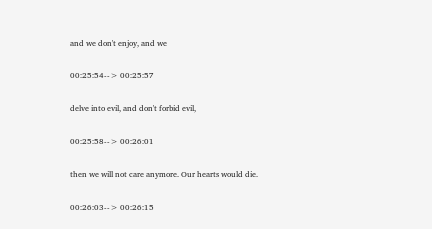and we don't enjoy, and we

00:25:54--> 00:25:57

delve into evil, and don't forbid evil,

00:25:58--> 00:26:01

then we will not care anymore. Our hearts would die.

00:26:03--> 00:26:15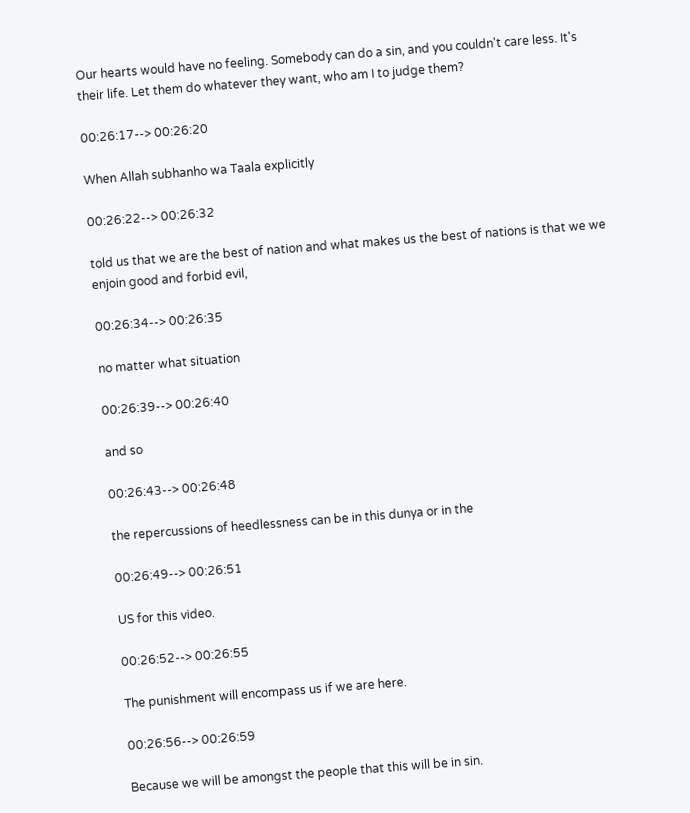Our hearts would have no feeling. Somebody can do a sin, and you couldn't care less. It's their life. Let them do whatever they want, who am I to judge them?

00:26:17--> 00:26:20

When Allah subhanho wa Taala explicitly

00:26:22--> 00:26:32

told us that we are the best of nation and what makes us the best of nations is that we we enjoin good and forbid evil,

00:26:34--> 00:26:35

no matter what situation

00:26:39--> 00:26:40

and so

00:26:43--> 00:26:48

the repercussions of heedlessness can be in this dunya or in the

00:26:49--> 00:26:51

US for this video.

00:26:52--> 00:26:55

The punishment will encompass us if we are here.

00:26:56--> 00:26:59

Because we will be amongst the people that this will be in sin.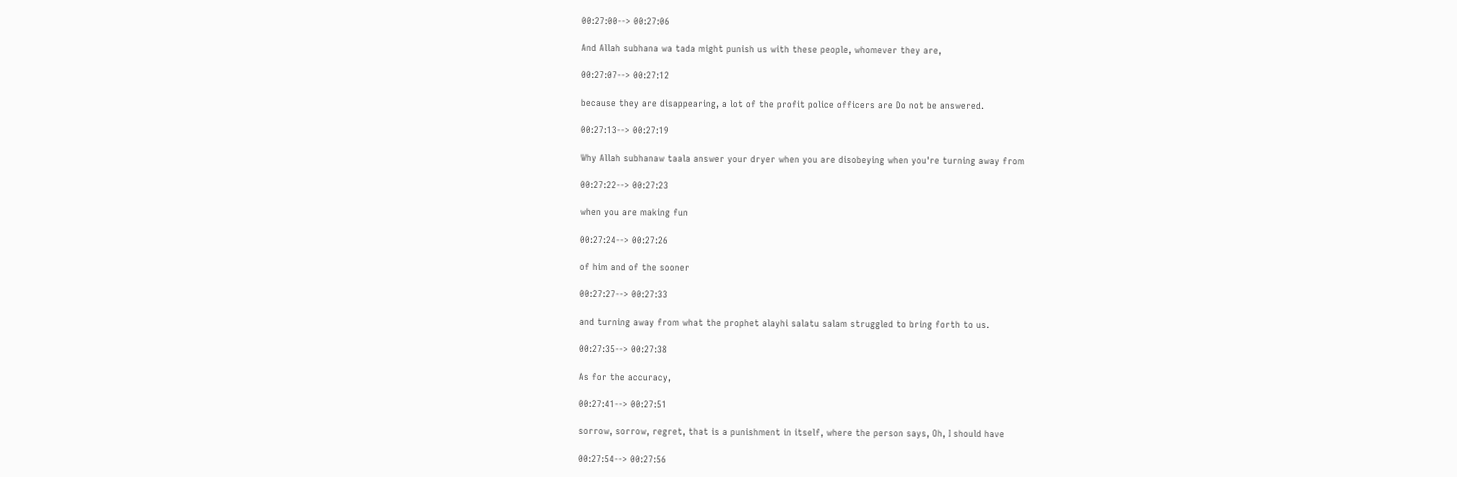00:27:00--> 00:27:06

And Allah subhana wa tada might punish us with these people, whomever they are,

00:27:07--> 00:27:12

because they are disappearing, a lot of the profit police officers are Do not be answered.

00:27:13--> 00:27:19

Why Allah subhanaw taala answer your dryer when you are disobeying when you're turning away from

00:27:22--> 00:27:23

when you are making fun

00:27:24--> 00:27:26

of him and of the sooner

00:27:27--> 00:27:33

and turning away from what the prophet alayhi salatu salam struggled to bring forth to us.

00:27:35--> 00:27:38

As for the accuracy,

00:27:41--> 00:27:51

sorrow, sorrow, regret, that is a punishment in itself, where the person says, Oh, I should have

00:27:54--> 00:27:56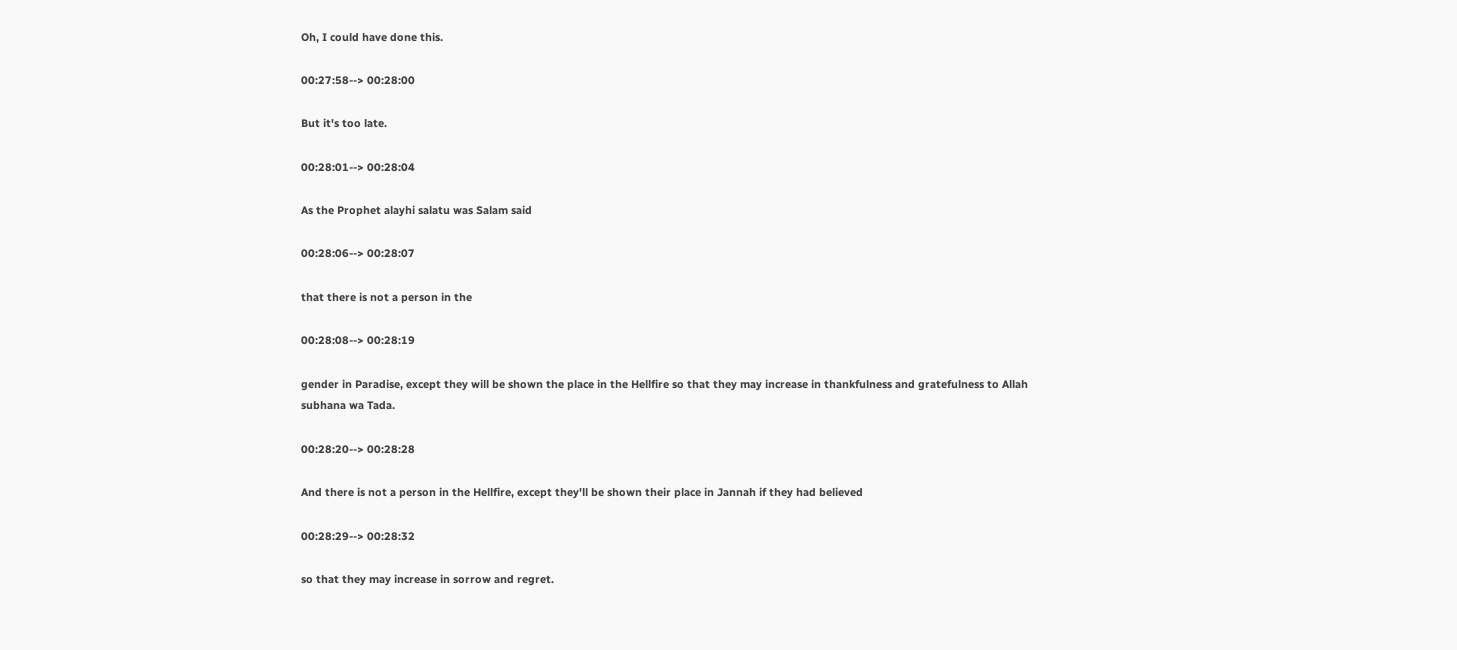Oh, I could have done this.

00:27:58--> 00:28:00

But it's too late.

00:28:01--> 00:28:04

As the Prophet alayhi salatu was Salam said

00:28:06--> 00:28:07

that there is not a person in the

00:28:08--> 00:28:19

gender in Paradise, except they will be shown the place in the Hellfire so that they may increase in thankfulness and gratefulness to Allah subhana wa Tada.

00:28:20--> 00:28:28

And there is not a person in the Hellfire, except they'll be shown their place in Jannah if they had believed

00:28:29--> 00:28:32

so that they may increase in sorrow and regret.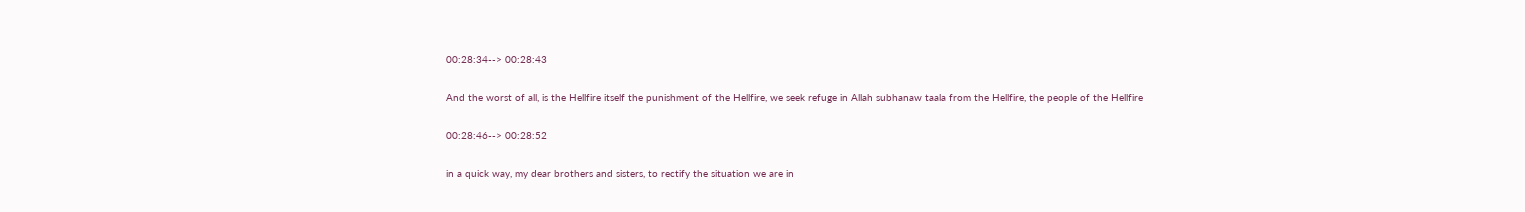00:28:34--> 00:28:43

And the worst of all, is the Hellfire itself the punishment of the Hellfire, we seek refuge in Allah subhanaw taala from the Hellfire, the people of the Hellfire

00:28:46--> 00:28:52

in a quick way, my dear brothers and sisters, to rectify the situation we are in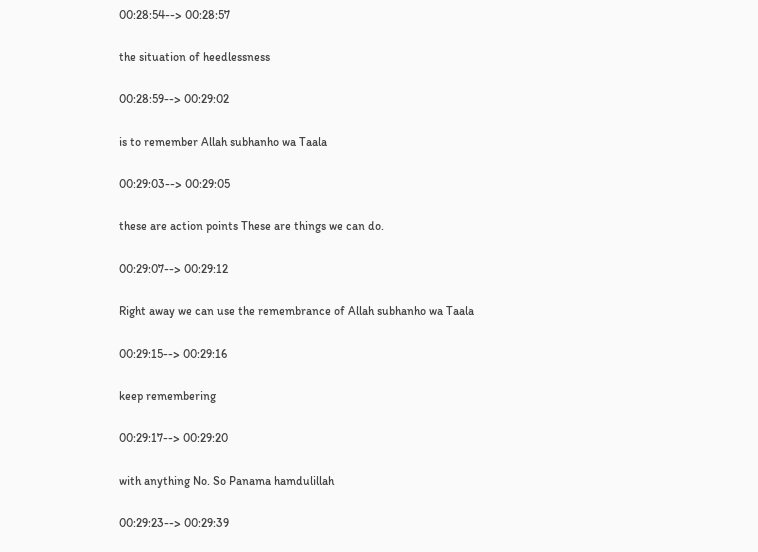00:28:54--> 00:28:57

the situation of heedlessness

00:28:59--> 00:29:02

is to remember Allah subhanho wa Taala

00:29:03--> 00:29:05

these are action points These are things we can do.

00:29:07--> 00:29:12

Right away we can use the remembrance of Allah subhanho wa Taala

00:29:15--> 00:29:16

keep remembering

00:29:17--> 00:29:20

with anything No. So Panama hamdulillah

00:29:23--> 00:29:39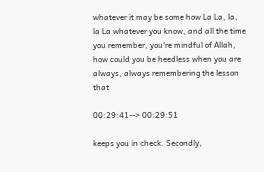whatever it may be some how La La, la, la La whatever you know, and all the time you remember, you're mindful of Allah, how could you be heedless when you are always, always remembering the lesson that

00:29:41--> 00:29:51

keeps you in check. Secondly,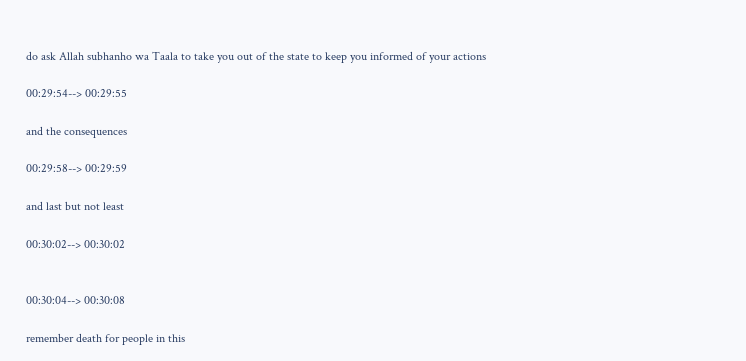do ask Allah subhanho wa Taala to take you out of the state to keep you informed of your actions

00:29:54--> 00:29:55

and the consequences

00:29:58--> 00:29:59

and last but not least

00:30:02--> 00:30:02


00:30:04--> 00:30:08

remember death for people in this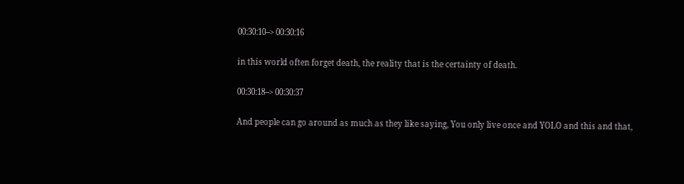00:30:10--> 00:30:16

in this world often forget death, the reality that is the certainty of death.

00:30:18--> 00:30:37

And people can go around as much as they like saying, You only live once and YOLO and this and that,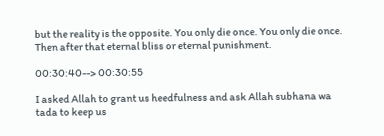but the reality is the opposite. You only die once. You only die once. Then after that eternal bliss or eternal punishment.

00:30:40--> 00:30:55

I asked Allah to grant us heedfulness and ask Allah subhana wa tada to keep us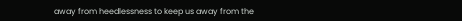away from heedlessness to keep us away from the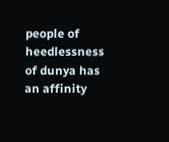people of heedlessness of dunya has an affinity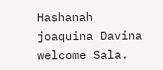Hashanah joaquina Davina welcome Sala.